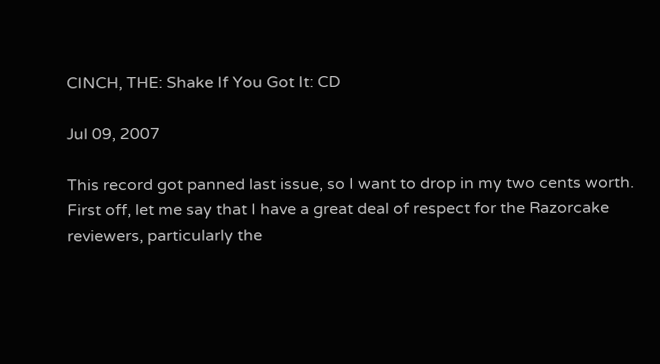CINCH, THE: Shake If You Got It: CD

Jul 09, 2007

This record got panned last issue, so I want to drop in my two cents worth. First off, let me say that I have a great deal of respect for the Razorcake reviewers, particularly the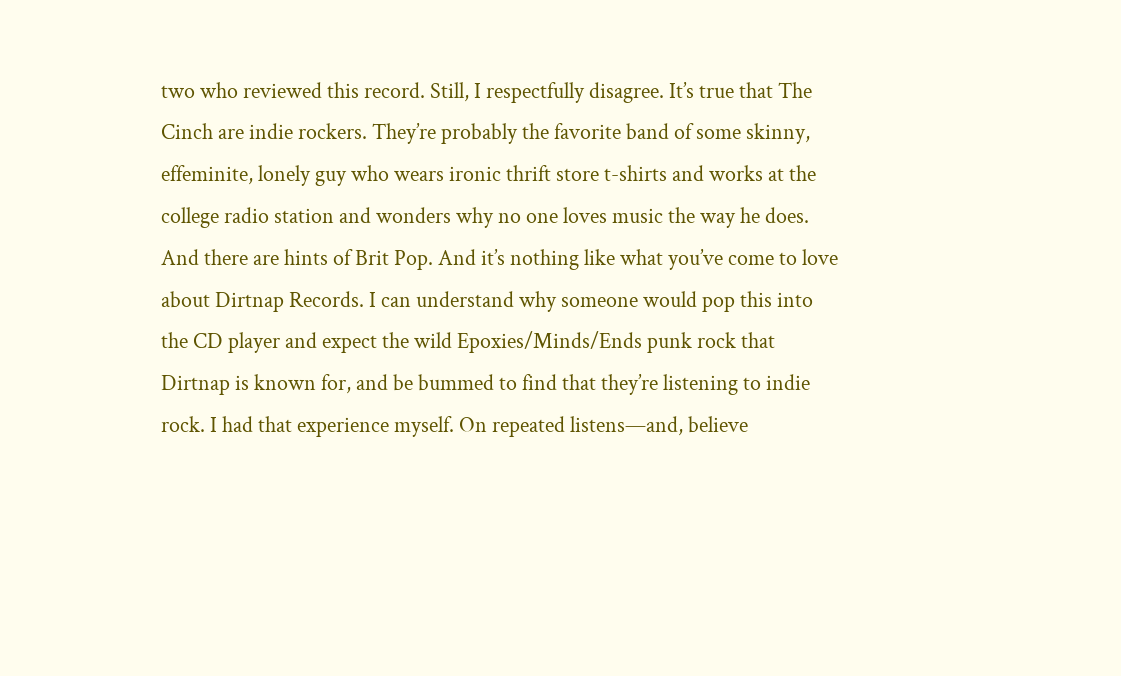two who reviewed this record. Still, I respectfully disagree. It’s true that The Cinch are indie rockers. They’re probably the favorite band of some skinny, effeminite, lonely guy who wears ironic thrift store t-shirts and works at the college radio station and wonders why no one loves music the way he does. And there are hints of Brit Pop. And it’s nothing like what you’ve come to love about Dirtnap Records. I can understand why someone would pop this into the CD player and expect the wild Epoxies/Minds/Ends punk rock that Dirtnap is known for, and be bummed to find that they’re listening to indie rock. I had that experience myself. On repeated listens—and, believe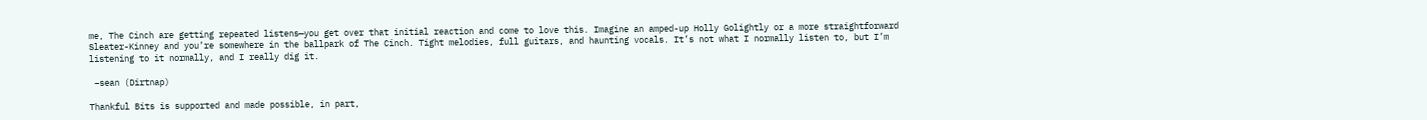me, The Cinch are getting repeated listens—you get over that initial reaction and come to love this. Imagine an amped-up Holly Golightly or a more straightforward Sleater-Kinney and you’re somewhere in the ballpark of The Cinch. Tight melodies, full guitars, and haunting vocals. It’s not what I normally listen to, but I’m listening to it normally, and I really dig it.

 –sean (Dirtnap)

Thankful Bits is supported and made possible, in part,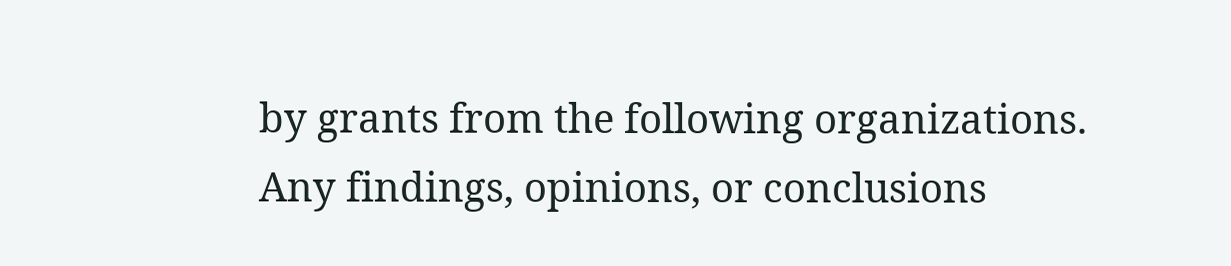by grants from the following organizations.
Any findings, opinions, or conclusions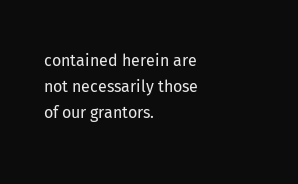contained herein are not necessarily those of our grantors.